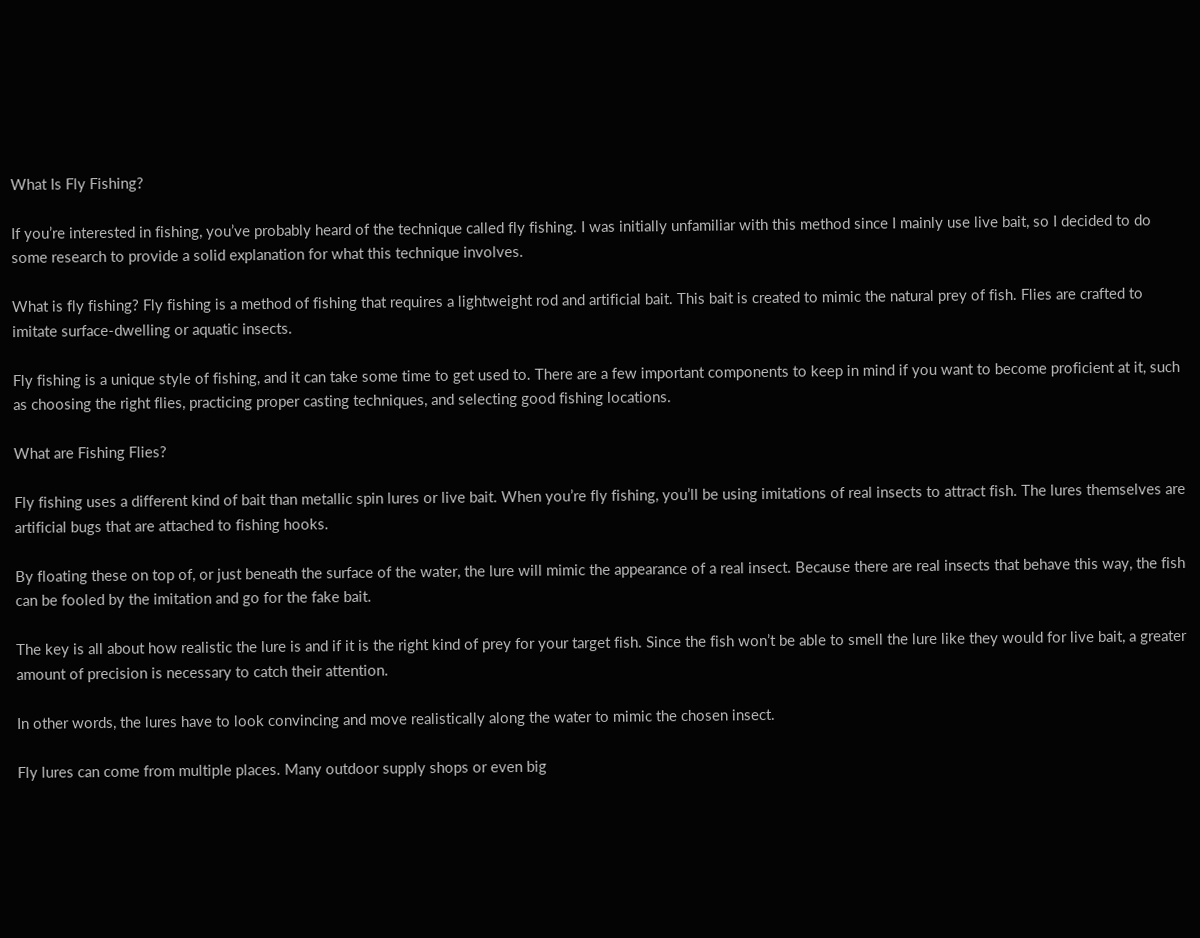What Is Fly Fishing?

If you’re interested in fishing, you’ve probably heard of the technique called fly fishing. I was initially unfamiliar with this method since I mainly use live bait, so I decided to do some research to provide a solid explanation for what this technique involves.

What is fly fishing? Fly fishing is a method of fishing that requires a lightweight rod and artificial bait. This bait is created to mimic the natural prey of fish. Flies are crafted to imitate surface-dwelling or aquatic insects.

Fly fishing is a unique style of fishing, and it can take some time to get used to. There are a few important components to keep in mind if you want to become proficient at it, such as choosing the right flies, practicing proper casting techniques, and selecting good fishing locations.

What are Fishing Flies?

Fly fishing uses a different kind of bait than metallic spin lures or live bait. When you’re fly fishing, you’ll be using imitations of real insects to attract fish. The lures themselves are artificial bugs that are attached to fishing hooks.

By floating these on top of, or just beneath the surface of the water, the lure will mimic the appearance of a real insect. Because there are real insects that behave this way, the fish can be fooled by the imitation and go for the fake bait.

The key is all about how realistic the lure is and if it is the right kind of prey for your target fish. Since the fish won’t be able to smell the lure like they would for live bait, a greater amount of precision is necessary to catch their attention.

In other words, the lures have to look convincing and move realistically along the water to mimic the chosen insect.

Fly lures can come from multiple places. Many outdoor supply shops or even big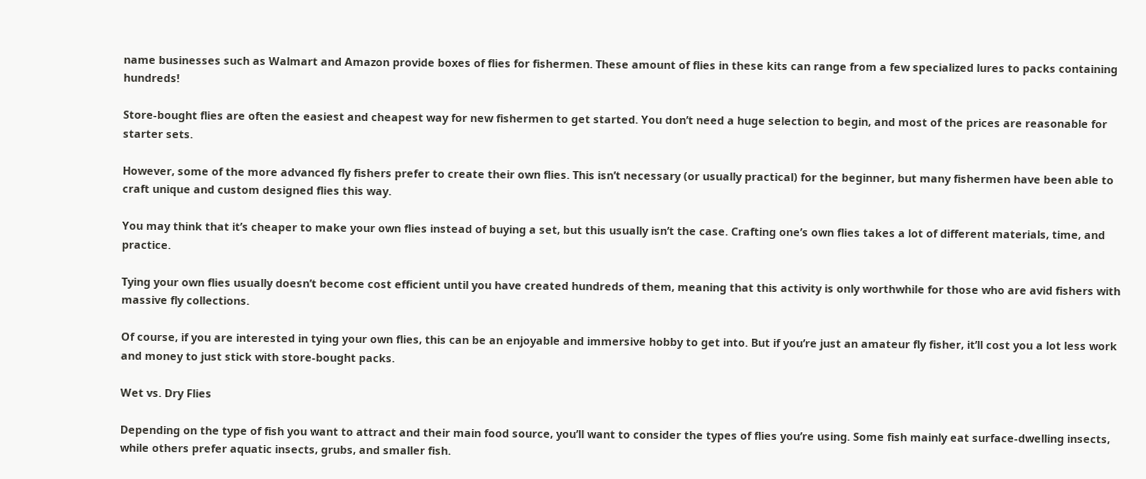name businesses such as Walmart and Amazon provide boxes of flies for fishermen. These amount of flies in these kits can range from a few specialized lures to packs containing hundreds!

Store-bought flies are often the easiest and cheapest way for new fishermen to get started. You don’t need a huge selection to begin, and most of the prices are reasonable for starter sets.

However, some of the more advanced fly fishers prefer to create their own flies. This isn’t necessary (or usually practical) for the beginner, but many fishermen have been able to craft unique and custom designed flies this way.

You may think that it’s cheaper to make your own flies instead of buying a set, but this usually isn’t the case. Crafting one’s own flies takes a lot of different materials, time, and practice.

Tying your own flies usually doesn’t become cost efficient until you have created hundreds of them, meaning that this activity is only worthwhile for those who are avid fishers with massive fly collections.

Of course, if you are interested in tying your own flies, this can be an enjoyable and immersive hobby to get into. But if you’re just an amateur fly fisher, it’ll cost you a lot less work and money to just stick with store-bought packs.

Wet vs. Dry Flies

Depending on the type of fish you want to attract and their main food source, you’ll want to consider the types of flies you’re using. Some fish mainly eat surface-dwelling insects, while others prefer aquatic insects, grubs, and smaller fish.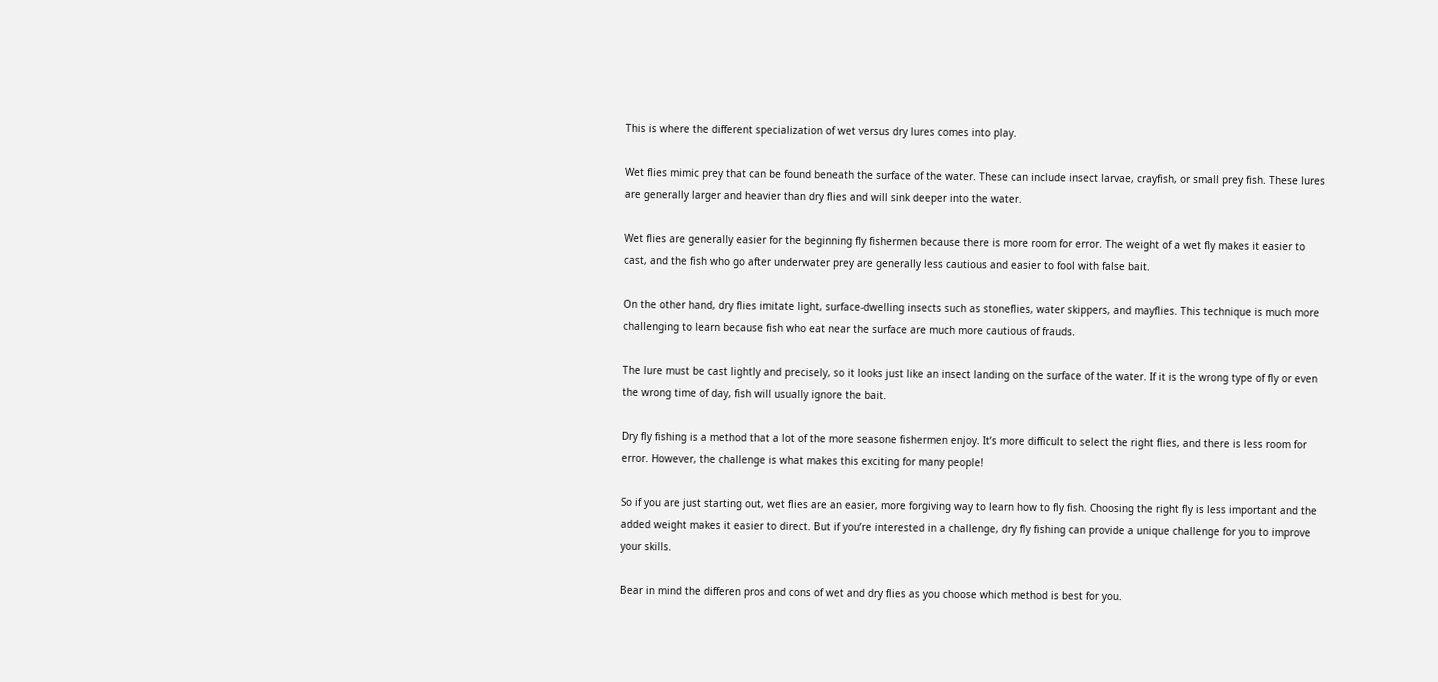This is where the different specialization of wet versus dry lures comes into play.

Wet flies mimic prey that can be found beneath the surface of the water. These can include insect larvae, crayfish, or small prey fish. These lures are generally larger and heavier than dry flies and will sink deeper into the water.

Wet flies are generally easier for the beginning fly fishermen because there is more room for error. The weight of a wet fly makes it easier to cast, and the fish who go after underwater prey are generally less cautious and easier to fool with false bait.

On the other hand, dry flies imitate light, surface-dwelling insects such as stoneflies, water skippers, and mayflies. This technique is much more challenging to learn because fish who eat near the surface are much more cautious of frauds.

The lure must be cast lightly and precisely, so it looks just like an insect landing on the surface of the water. If it is the wrong type of fly or even the wrong time of day, fish will usually ignore the bait.

Dry fly fishing is a method that a lot of the more seasone fishermen enjoy. It’s more difficult to select the right flies, and there is less room for error. However, the challenge is what makes this exciting for many people!

So if you are just starting out, wet flies are an easier, more forgiving way to learn how to fly fish. Choosing the right fly is less important and the added weight makes it easier to direct. But if you’re interested in a challenge, dry fly fishing can provide a unique challenge for you to improve your skills.

Bear in mind the differen pros and cons of wet and dry flies as you choose which method is best for you.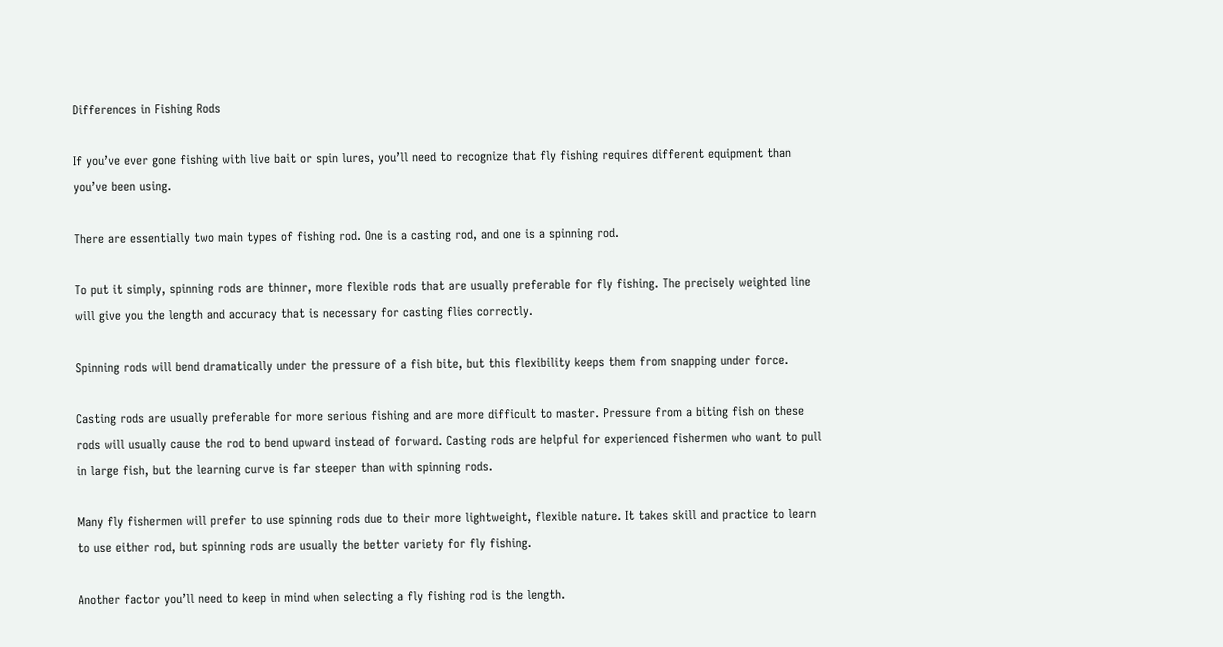Differences in Fishing Rods

If you’ve ever gone fishing with live bait or spin lures, you’ll need to recognize that fly fishing requires different equipment than you’ve been using.

There are essentially two main types of fishing rod. One is a casting rod, and one is a spinning rod.

To put it simply, spinning rods are thinner, more flexible rods that are usually preferable for fly fishing. The precisely weighted line will give you the length and accuracy that is necessary for casting flies correctly.

Spinning rods will bend dramatically under the pressure of a fish bite, but this flexibility keeps them from snapping under force.

Casting rods are usually preferable for more serious fishing and are more difficult to master. Pressure from a biting fish on these rods will usually cause the rod to bend upward instead of forward. Casting rods are helpful for experienced fishermen who want to pull in large fish, but the learning curve is far steeper than with spinning rods.

Many fly fishermen will prefer to use spinning rods due to their more lightweight, flexible nature. It takes skill and practice to learn to use either rod, but spinning rods are usually the better variety for fly fishing.

Another factor you’ll need to keep in mind when selecting a fly fishing rod is the length.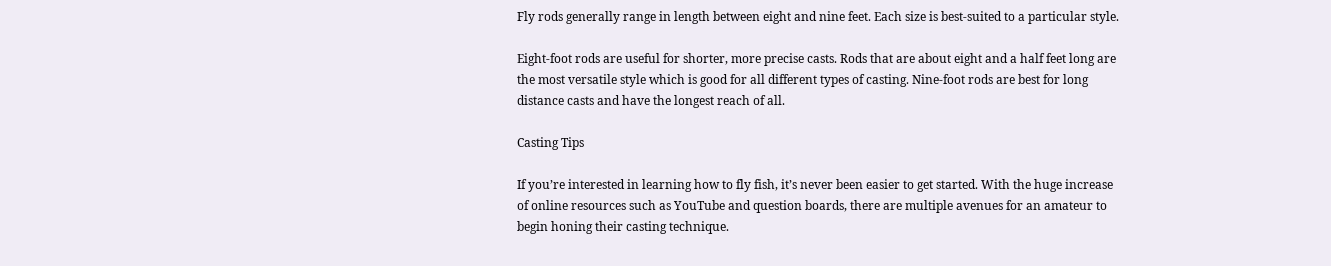Fly rods generally range in length between eight and nine feet. Each size is best-suited to a particular style.

Eight-foot rods are useful for shorter, more precise casts. Rods that are about eight and a half feet long are the most versatile style which is good for all different types of casting. Nine-foot rods are best for long distance casts and have the longest reach of all.

Casting Tips

If you’re interested in learning how to fly fish, it’s never been easier to get started. With the huge increase of online resources such as YouTube and question boards, there are multiple avenues for an amateur to begin honing their casting technique.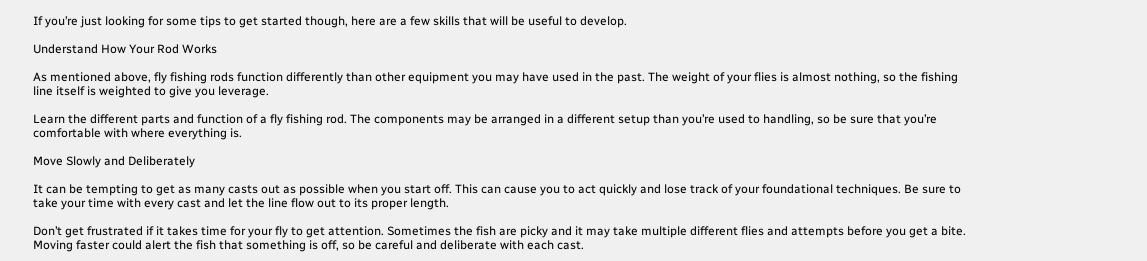If you’re just looking for some tips to get started though, here are a few skills that will be useful to develop.

Understand How Your Rod Works

As mentioned above, fly fishing rods function differently than other equipment you may have used in the past. The weight of your flies is almost nothing, so the fishing line itself is weighted to give you leverage.

Learn the different parts and function of a fly fishing rod. The components may be arranged in a different setup than you’re used to handling, so be sure that you’re comfortable with where everything is.

Move Slowly and Deliberately

It can be tempting to get as many casts out as possible when you start off. This can cause you to act quickly and lose track of your foundational techniques. Be sure to take your time with every cast and let the line flow out to its proper length.

Don’t get frustrated if it takes time for your fly to get attention. Sometimes the fish are picky and it may take multiple different flies and attempts before you get a bite. Moving faster could alert the fish that something is off, so be careful and deliberate with each cast.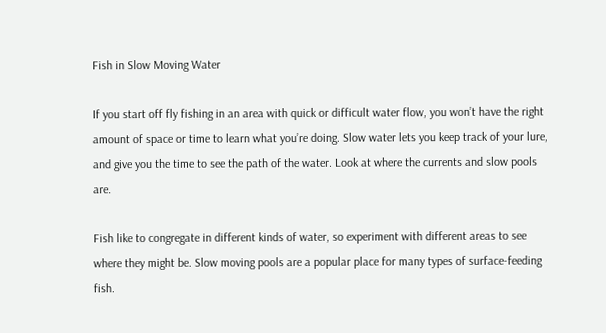Fish in Slow Moving Water

If you start off fly fishing in an area with quick or difficult water flow, you won’t have the right amount of space or time to learn what you’re doing. Slow water lets you keep track of your lure, and give you the time to see the path of the water. Look at where the currents and slow pools are.

Fish like to congregate in different kinds of water, so experiment with different areas to see where they might be. Slow moving pools are a popular place for many types of surface-feeding fish.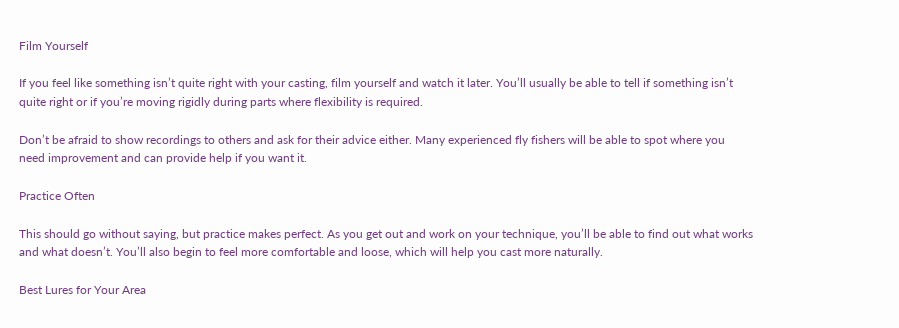Film Yourself

If you feel like something isn’t quite right with your casting, film yourself and watch it later. You’ll usually be able to tell if something isn’t quite right or if you’re moving rigidly during parts where flexibility is required.

Don’t be afraid to show recordings to others and ask for their advice either. Many experienced fly fishers will be able to spot where you need improvement and can provide help if you want it.

Practice Often

This should go without saying, but practice makes perfect. As you get out and work on your technique, you’ll be able to find out what works and what doesn’t. You’ll also begin to feel more comfortable and loose, which will help you cast more naturally.

Best Lures for Your Area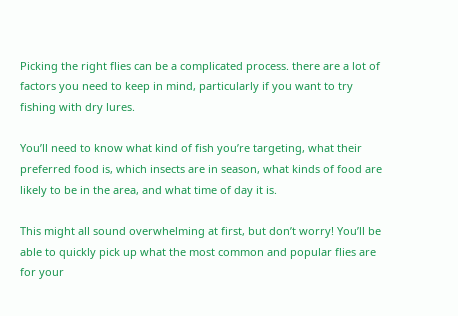Picking the right flies can be a complicated process. there are a lot of factors you need to keep in mind, particularly if you want to try fishing with dry lures.

You’ll need to know what kind of fish you’re targeting, what their preferred food is, which insects are in season, what kinds of food are likely to be in the area, and what time of day it is.

This might all sound overwhelming at first, but don’t worry! You’ll be able to quickly pick up what the most common and popular flies are for your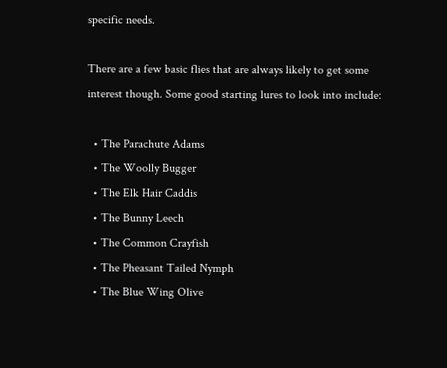specific needs.

There are a few basic flies that are always likely to get some interest though. Some good starting lures to look into include:

  • The Parachute Adams
  • The Woolly Bugger
  • The Elk Hair Caddis
  • The Bunny Leech
  • The Common Crayfish
  • The Pheasant Tailed Nymph
  • The Blue Wing Olive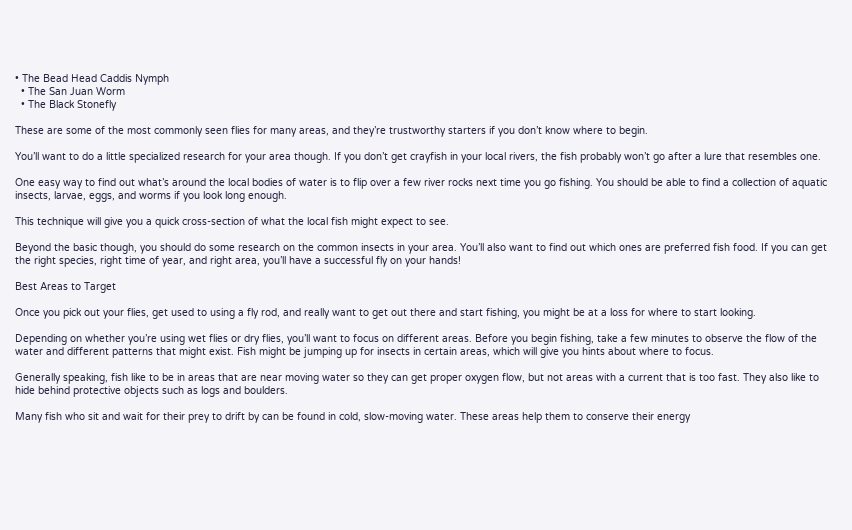• The Bead Head Caddis Nymph
  • The San Juan Worm
  • The Black Stonefly

These are some of the most commonly seen flies for many areas, and they’re trustworthy starters if you don’t know where to begin.

You’ll want to do a little specialized research for your area though. If you don’t get crayfish in your local rivers, the fish probably won’t go after a lure that resembles one.

One easy way to find out what’s around the local bodies of water is to flip over a few river rocks next time you go fishing. You should be able to find a collection of aquatic insects, larvae, eggs, and worms if you look long enough.

This technique will give you a quick cross-section of what the local fish might expect to see.

Beyond the basic though, you should do some research on the common insects in your area. You’ll also want to find out which ones are preferred fish food. If you can get the right species, right time of year, and right area, you’ll have a successful fly on your hands!

Best Areas to Target

Once you pick out your flies, get used to using a fly rod, and really want to get out there and start fishing, you might be at a loss for where to start looking.

Depending on whether you’re using wet flies or dry flies, you’ll want to focus on different areas. Before you begin fishing, take a few minutes to observe the flow of the water and different patterns that might exist. Fish might be jumping up for insects in certain areas, which will give you hints about where to focus.

Generally speaking, fish like to be in areas that are near moving water so they can get proper oxygen flow, but not areas with a current that is too fast. They also like to hide behind protective objects such as logs and boulders.

Many fish who sit and wait for their prey to drift by can be found in cold, slow-moving water. These areas help them to conserve their energy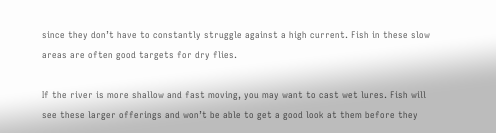since they don’t have to constantly struggle against a high current. Fish in these slow areas are often good targets for dry flies.

If the river is more shallow and fast moving, you may want to cast wet lures. Fish will see these larger offerings and won’t be able to get a good look at them before they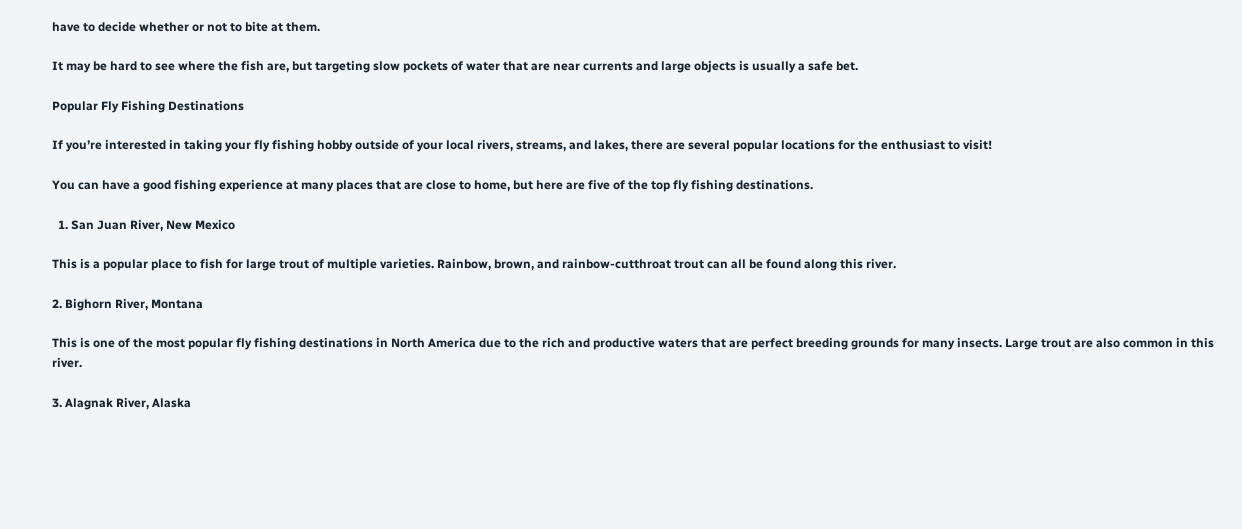have to decide whether or not to bite at them.

It may be hard to see where the fish are, but targeting slow pockets of water that are near currents and large objects is usually a safe bet.

Popular Fly Fishing Destinations

If you’re interested in taking your fly fishing hobby outside of your local rivers, streams, and lakes, there are several popular locations for the enthusiast to visit!

You can have a good fishing experience at many places that are close to home, but here are five of the top fly fishing destinations.

  1. San Juan River, New Mexico

This is a popular place to fish for large trout of multiple varieties. Rainbow, brown, and rainbow-cutthroat trout can all be found along this river.

2. Bighorn River, Montana

This is one of the most popular fly fishing destinations in North America due to the rich and productive waters that are perfect breeding grounds for many insects. Large trout are also common in this river.

3. Alagnak River, Alaska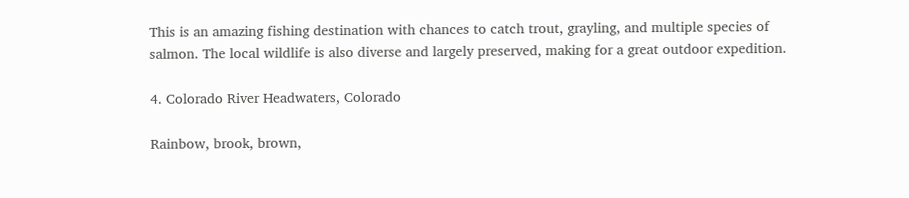This is an amazing fishing destination with chances to catch trout, grayling, and multiple species of salmon. The local wildlife is also diverse and largely preserved, making for a great outdoor expedition.

4. Colorado River Headwaters, Colorado

Rainbow, brook, brown,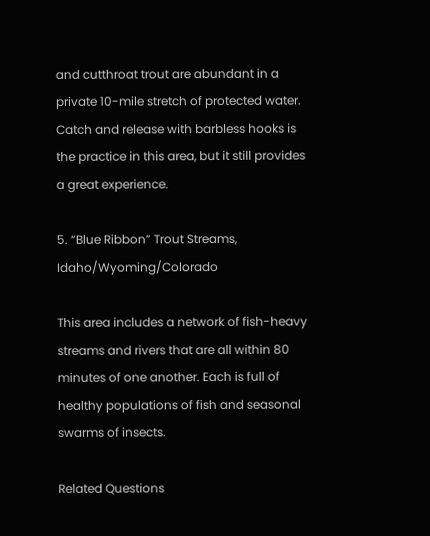and cutthroat trout are abundant in a private 10-mile stretch of protected water. Catch and release with barbless hooks is the practice in this area, but it still provides a great experience.

5. “Blue Ribbon” Trout Streams, Idaho/Wyoming/Colorado

This area includes a network of fish-heavy streams and rivers that are all within 80 minutes of one another. Each is full of healthy populations of fish and seasonal swarms of insects.

Related Questions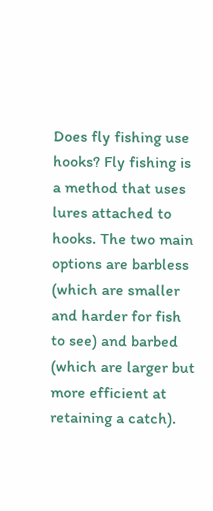Does fly fishing use hooks? Fly fishing is a method that uses lures attached to hooks. The two main options are barbless (which are smaller and harder for fish to see) and barbed (which are larger but more efficient at retaining a catch).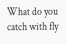What do you catch with fly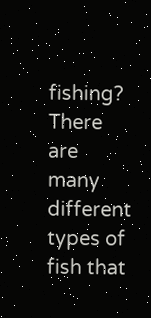fishing? There are many different types of fish that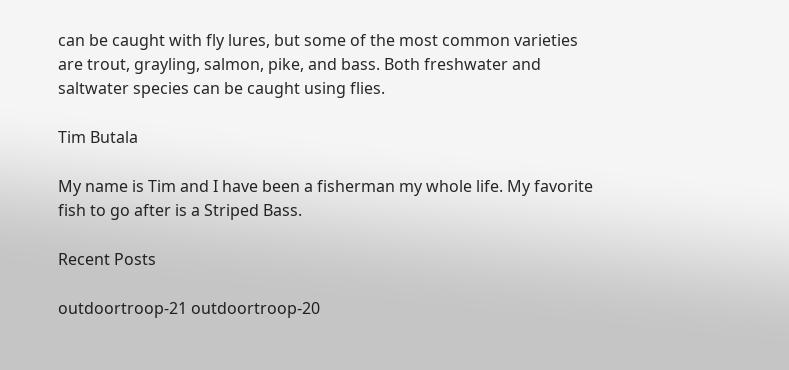can be caught with fly lures, but some of the most common varieties are trout, grayling, salmon, pike, and bass. Both freshwater and saltwater species can be caught using flies.

Tim Butala

My name is Tim and I have been a fisherman my whole life. My favorite fish to go after is a Striped Bass.

Recent Posts

outdoortroop-21 outdoortroop-20